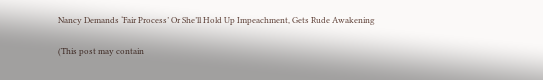Nancy Demands ‘Fair Process’ Or She’ll Hold Up Impeachment, Gets Rude Awakening

(This post may contain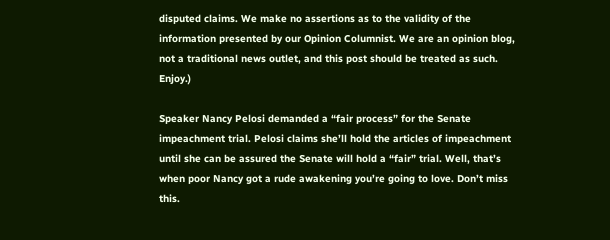disputed claims. We make no assertions as to the validity of the information presented by our Opinion Columnist. We are an opinion blog, not a traditional news outlet, and this post should be treated as such. Enjoy.)

Speaker Nancy Pelosi demanded a “fair process” for the Senate impeachment trial. Pelosi claims she’ll hold the articles of impeachment until she can be assured the Senate will hold a “fair” trial. Well, that’s when poor Nancy got a rude awakening you’re going to love. Don’t miss this.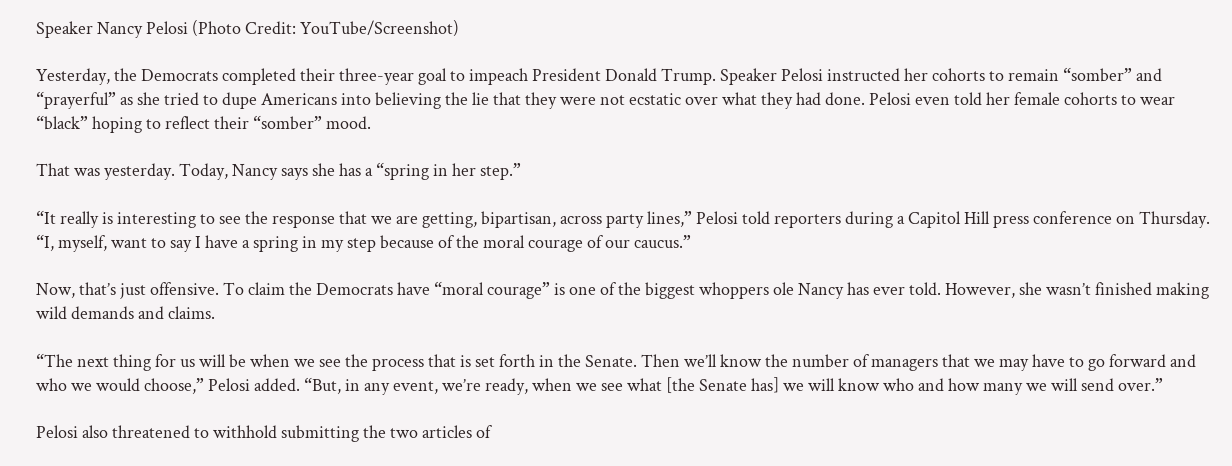Speaker Nancy Pelosi (Photo Credit: YouTube/Screenshot)

Yesterday, the Democrats completed their three-year goal to impeach President Donald Trump. Speaker Pelosi instructed her cohorts to remain “somber” and “prayerful” as she tried to dupe Americans into believing the lie that they were not ecstatic over what they had done. Pelosi even told her female cohorts to wear “black” hoping to reflect their “somber” mood.

That was yesterday. Today, Nancy says she has a “spring in her step.”

“It really is interesting to see the response that we are getting, bipartisan, across party lines,” Pelosi told reporters during a Capitol Hill press conference on Thursday. “I, myself, want to say I have a spring in my step because of the moral courage of our caucus.”

Now, that’s just offensive. To claim the Democrats have “moral courage” is one of the biggest whoppers ole Nancy has ever told. However, she wasn’t finished making wild demands and claims.

“The next thing for us will be when we see the process that is set forth in the Senate. Then we’ll know the number of managers that we may have to go forward and who we would choose,” Pelosi added. “But, in any event, we’re ready, when we see what [the Senate has] we will know who and how many we will send over.”

Pelosi also threatened to withhold submitting the two articles of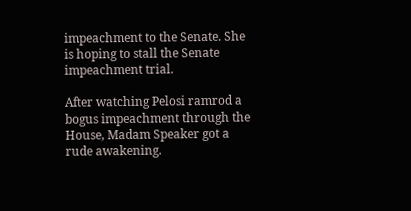impeachment to the Senate. She is hoping to stall the Senate impeachment trial.

After watching Pelosi ramrod a bogus impeachment through the House, Madam Speaker got a rude awakening.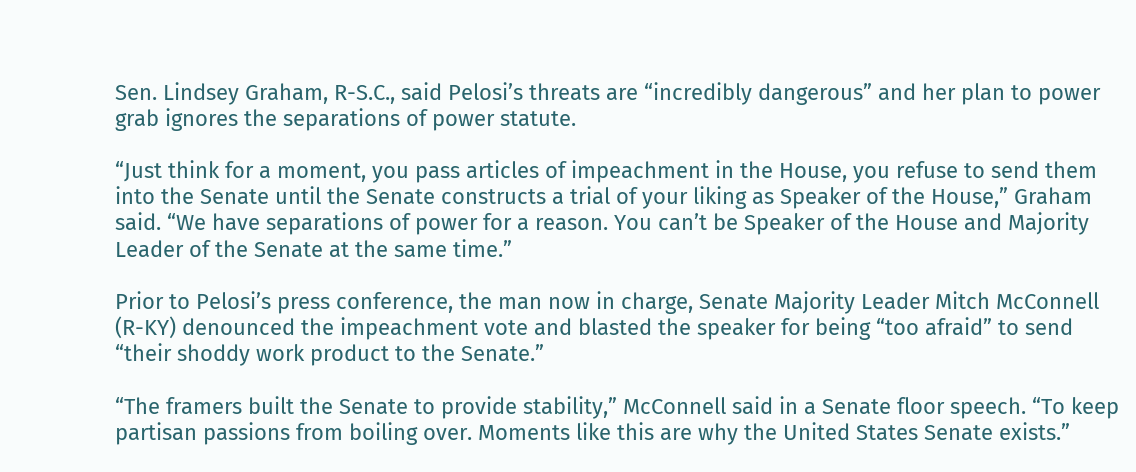Sen. Lindsey Graham, R-S.C., said Pelosi’s threats are “incredibly dangerous” and her plan to power grab ignores the separations of power statute.

“Just think for a moment, you pass articles of impeachment in the House, you refuse to send them into the Senate until the Senate constructs a trial of your liking as Speaker of the House,” Graham said. “We have separations of power for a reason. You can’t be Speaker of the House and Majority Leader of the Senate at the same time.”

Prior to Pelosi’s press conference, the man now in charge, Senate Majority Leader Mitch McConnell (R-KY) denounced the impeachment vote and blasted the speaker for being “too afraid” to send “their shoddy work product to the Senate.”

“The framers built the Senate to provide stability,” McConnell said in a Senate floor speech. “To keep partisan passions from boiling over. Moments like this are why the United States Senate exists.”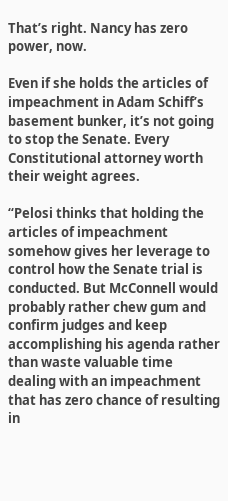That’s right. Nancy has zero power, now.

Even if she holds the articles of impeachment in Adam Schiff’s basement bunker, it’s not going to stop the Senate. Every Constitutional attorney worth their weight agrees.

“Pelosi thinks that holding the articles of impeachment somehow gives her leverage to control how the Senate trial is conducted. But McConnell would probably rather chew gum and confirm judges and keep accomplishing his agenda rather than waste valuable time dealing with an impeachment that has zero chance of resulting in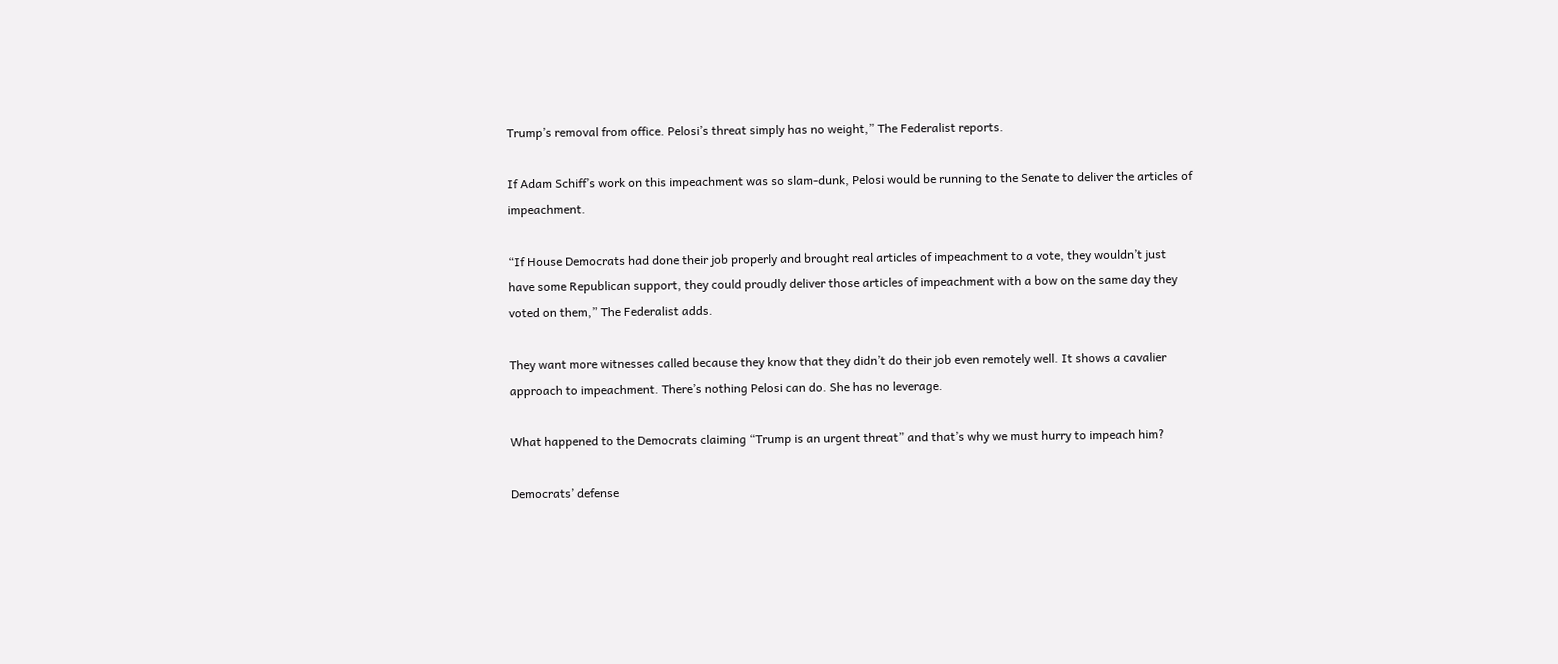Trump’s removal from office. Pelosi’s threat simply has no weight,” The Federalist reports.

If Adam Schiff’s work on this impeachment was so slam-dunk, Pelosi would be running to the Senate to deliver the articles of impeachment.

“If House Democrats had done their job properly and brought real articles of impeachment to a vote, they wouldn’t just have some Republican support, they could proudly deliver those articles of impeachment with a bow on the same day they voted on them,” The Federalist adds.

They want more witnesses called because they know that they didn’t do their job even remotely well. It shows a cavalier approach to impeachment. There’s nothing Pelosi can do. She has no leverage.

What happened to the Democrats claiming “Trump is an urgent threat” and that’s why we must hurry to impeach him?

Democrats’ defense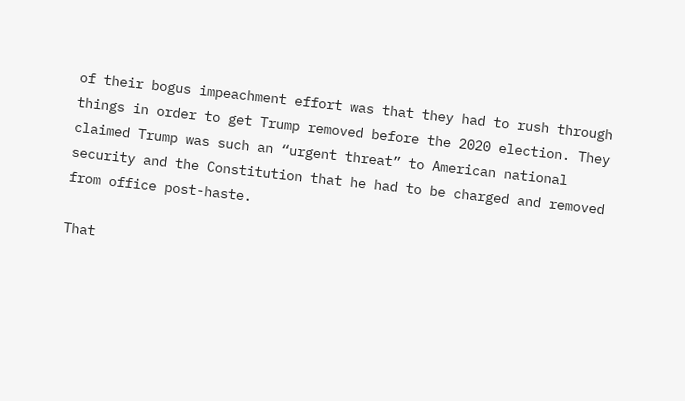of their bogus impeachment effort was that they had to rush through things in order to get Trump removed before the 2020 election. They claimed Trump was such an “urgent threat” to American national security and the Constitution that he had to be charged and removed from office post-haste.

That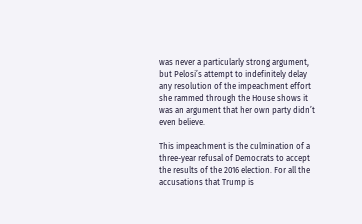was never a particularly strong argument, but Pelosi’s attempt to indefinitely delay any resolution of the impeachment effort she rammed through the House shows it was an argument that her own party didn’t even believe.

This impeachment is the culmination of a three-year refusal of Democrats to accept the results of the 2016 election. For all the accusations that Trump is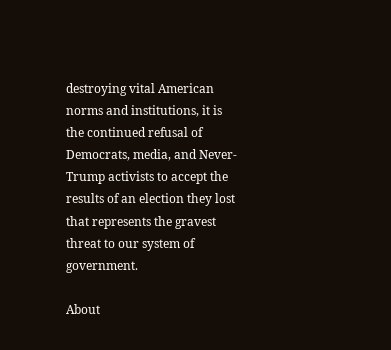destroying vital American norms and institutions, it is the continued refusal of Democrats, media, and Never-Trump activists to accept the results of an election they lost that represents the gravest threat to our system of government.

About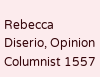Rebecca Diserio, Opinion Columnist 1557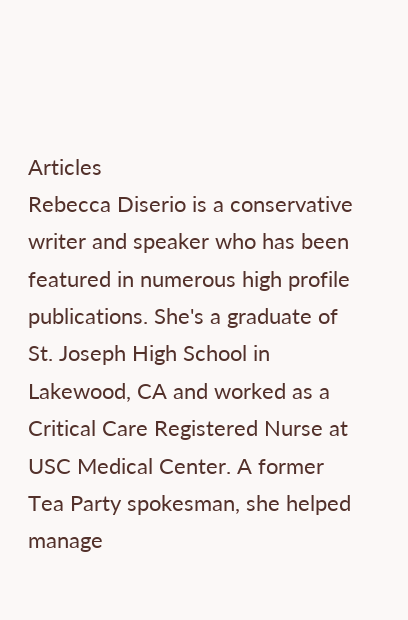Articles
Rebecca Diserio is a conservative writer and speaker who has been featured in numerous high profile publications. She's a graduate of St. Joseph High School in Lakewood, CA and worked as a Critical Care Registered Nurse at USC Medical Center. A former Tea Party spokesman, she helped manage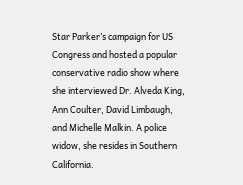Star Parker’s campaign for US Congress and hosted a popular conservative radio show where she interviewed Dr. Alveda King, Ann Coulter, David Limbaugh, and Michelle Malkin. A police widow, she resides in Southern California.